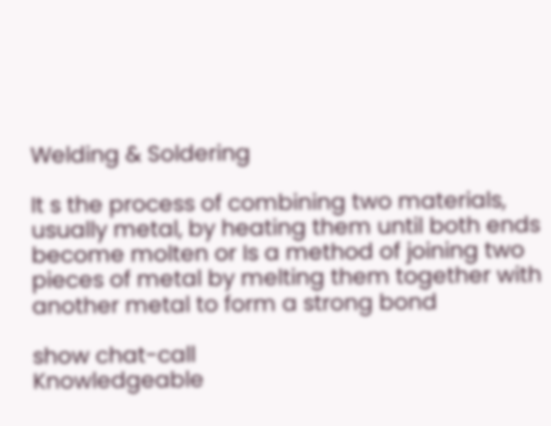Welding & Soldering

It s the process of combining two materials, usually metal, by heating them until both ends become molten or Is a method of joining two pieces of metal by melting them together with another metal to form a strong bond

show chat-call
Knowledgeable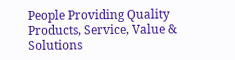People Providing Quality Products, Service, Value & Solutions